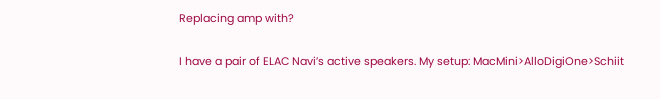Replacing amp with?

I have a pair of ELAC Navi’s active speakers. My setup: MacMini>AlloDigiOne>Schiit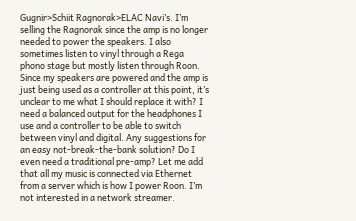Gugnir>Schiit Ragnorak>ELAC Navi’s. I’m selling the Ragnorak since the amp is no longer needed to power the speakers. I also sometimes listen to vinyl through a Rega phono stage but mostly listen through Roon. Since my speakers are powered and the amp is just being used as a controller at this point, it’s unclear to me what I should replace it with? I need a balanced output for the headphones I use and a controller to be able to switch between vinyl and digital. Any suggestions for an easy not-break-the-bank solution? Do I even need a traditional pre-amp? Let me add that all my music is connected via Ethernet from a server which is how I power Roon. I’m not interested in a network streamer.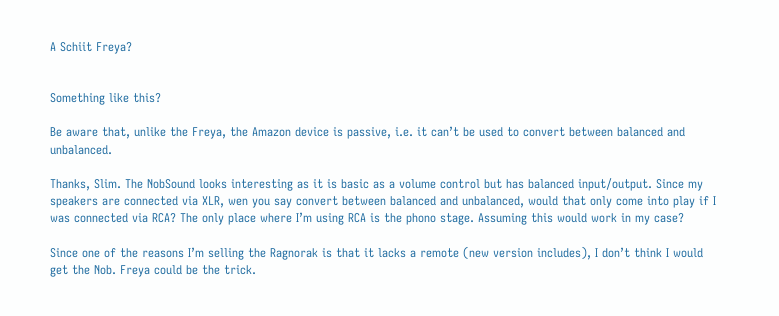A Schiit Freya?


Something like this?

Be aware that, unlike the Freya, the Amazon device is passive, i.e. it can’t be used to convert between balanced and unbalanced.

Thanks, Slim. The NobSound looks interesting as it is basic as a volume control but has balanced input/output. Since my speakers are connected via XLR, wen you say convert between balanced and unbalanced, would that only come into play if I was connected via RCA? The only place where I’m using RCA is the phono stage. Assuming this would work in my case?

Since one of the reasons I’m selling the Ragnorak is that it lacks a remote (new version includes), I don’t think I would get the Nob. Freya could be the trick.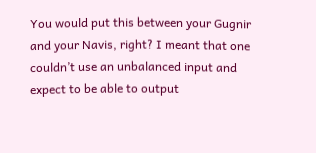You would put this between your Gugnir and your Navis, right? I meant that one couldn’t use an unbalanced input and expect to be able to output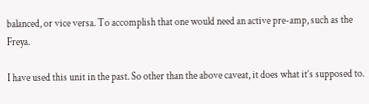balanced, or vice versa. To accomplish that one would need an active pre-amp, such as the Freya.

I have used this unit in the past. So other than the above caveat, it does what it’s supposed to.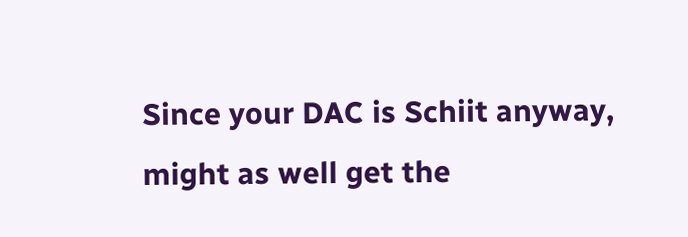Since your DAC is Schiit anyway, might as well get the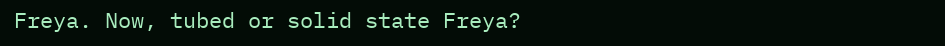Freya. Now, tubed or solid state Freya?